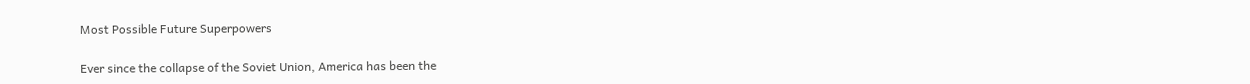Most Possible Future Superpowers

Ever since the collapse of the Soviet Union, America has been the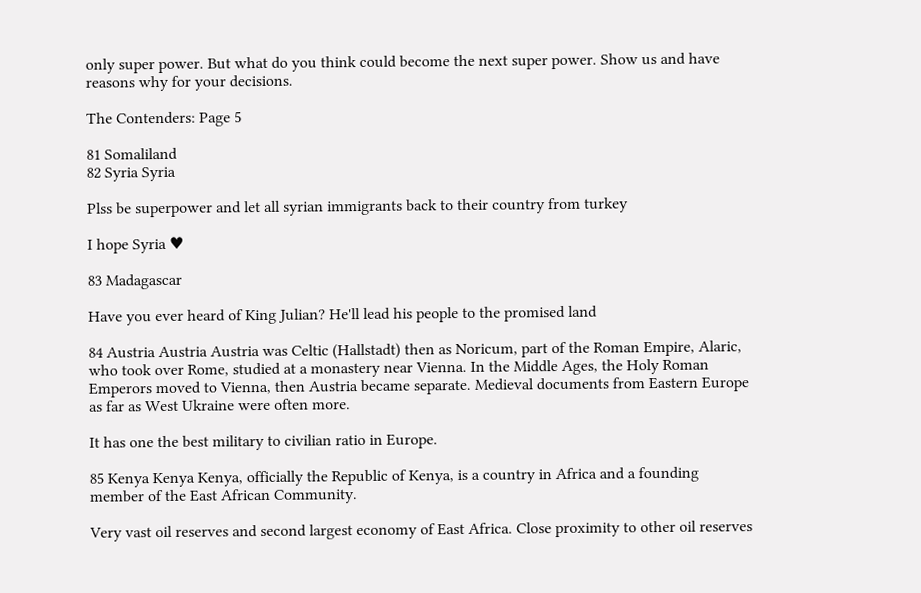only super power. But what do you think could become the next super power. Show us and have reasons why for your decisions.

The Contenders: Page 5

81 Somaliland
82 Syria Syria

Plss be superpower and let all syrian immigrants back to their country from turkey

I hope Syria ♥

83 Madagascar

Have you ever heard of King Julian? He'll lead his people to the promised land

84 Austria Austria Austria was Celtic (Hallstadt) then as Noricum, part of the Roman Empire, Alaric, who took over Rome, studied at a monastery near Vienna. In the Middle Ages, the Holy Roman Emperors moved to Vienna, then Austria became separate. Medieval documents from Eastern Europe as far as West Ukraine were often more.

It has one the best military to civilian ratio in Europe.

85 Kenya Kenya Kenya, officially the Republic of Kenya, is a country in Africa and a founding member of the East African Community.

Very vast oil reserves and second largest economy of East Africa. Close proximity to other oil reserves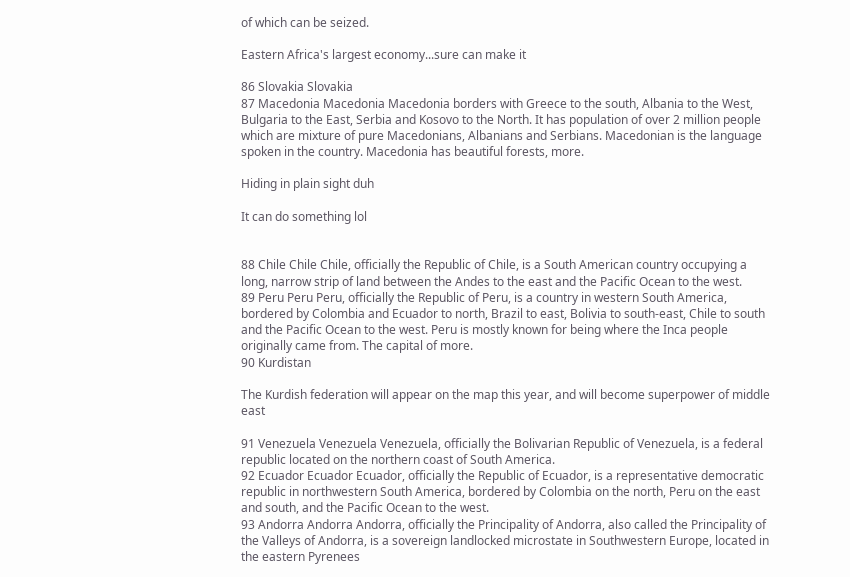of which can be seized.

Eastern Africa's largest economy...sure can make it

86 Slovakia Slovakia
87 Macedonia Macedonia Macedonia borders with Greece to the south, Albania to the West, Bulgaria to the East, Serbia and Kosovo to the North. It has population of over 2 million people which are mixture of pure Macedonians, Albanians and Serbians. Macedonian is the language spoken in the country. Macedonia has beautiful forests, more.

Hiding in plain sight duh

It can do something lol


88 Chile Chile Chile, officially the Republic of Chile, is a South American country occupying a long, narrow strip of land between the Andes to the east and the Pacific Ocean to the west.
89 Peru Peru Peru, officially the Republic of Peru, is a country in western South America, bordered by Colombia and Ecuador to north, Brazil to east, Bolivia to south-east, Chile to south and the Pacific Ocean to the west. Peru is mostly known for being where the Inca people originally came from. The capital of more.
90 Kurdistan

The Kurdish federation will appear on the map this year, and will become superpower of middle east

91 Venezuela Venezuela Venezuela, officially the Bolivarian Republic of Venezuela, is a federal republic located on the northern coast of South America.
92 Ecuador Ecuador Ecuador, officially the Republic of Ecuador, is a representative democratic republic in northwestern South America, bordered by Colombia on the north, Peru on the east and south, and the Pacific Ocean to the west.
93 Andorra Andorra Andorra, officially the Principality of Andorra, also called the Principality of the Valleys of Andorra, is a sovereign landlocked microstate in Southwestern Europe, located in the eastern Pyrenees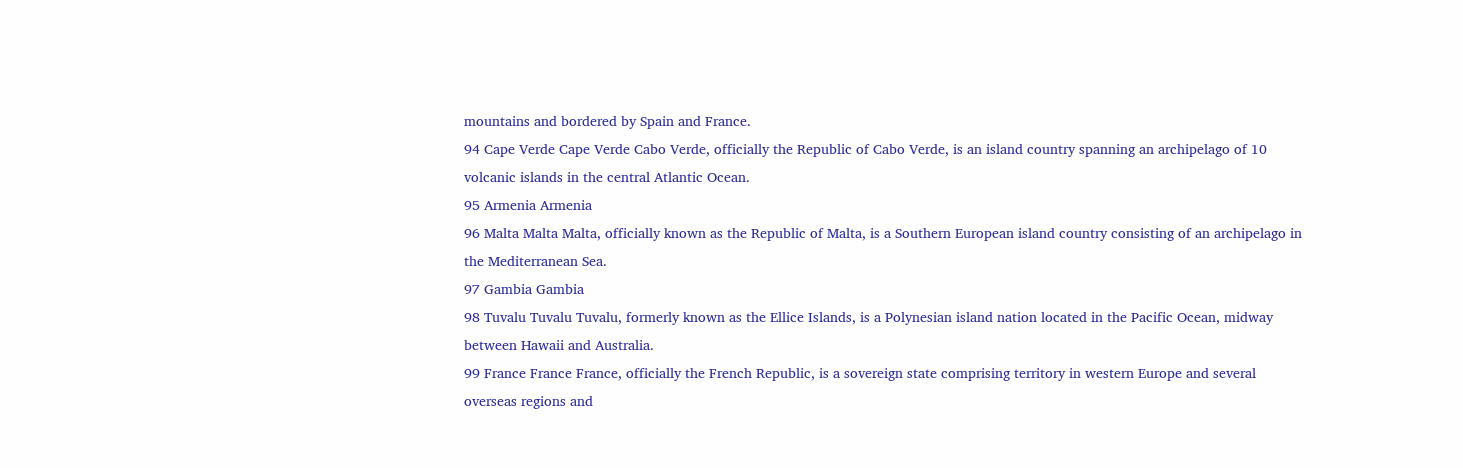mountains and bordered by Spain and France.
94 Cape Verde Cape Verde Cabo Verde, officially the Republic of Cabo Verde, is an island country spanning an archipelago of 10 volcanic islands in the central Atlantic Ocean.
95 Armenia Armenia
96 Malta Malta Malta, officially known as the Republic of Malta, is a Southern European island country consisting of an archipelago in the Mediterranean Sea.
97 Gambia Gambia
98 Tuvalu Tuvalu Tuvalu, formerly known as the Ellice Islands, is a Polynesian island nation located in the Pacific Ocean, midway between Hawaii and Australia.
99 France France France, officially the French Republic, is a sovereign state comprising territory in western Europe and several overseas regions and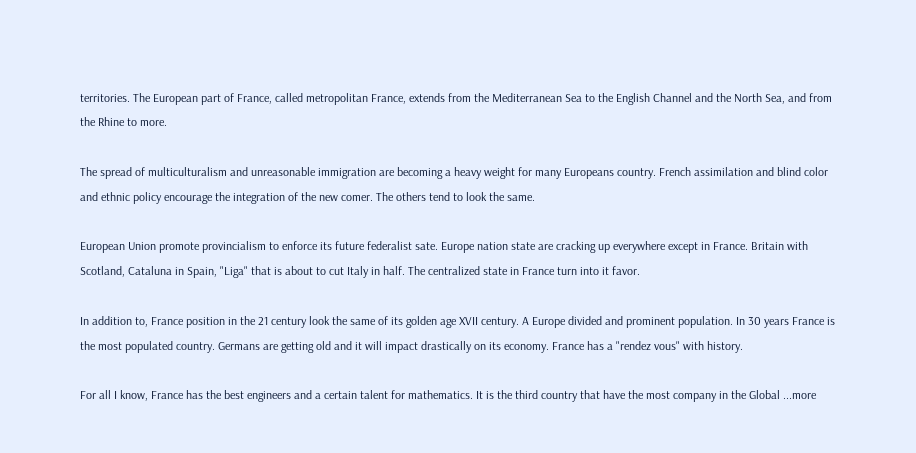territories. The European part of France, called metropolitan France, extends from the Mediterranean Sea to the English Channel and the North Sea, and from the Rhine to more.

The spread of multiculturalism and unreasonable immigration are becoming a heavy weight for many Europeans country. French assimilation and blind color and ethnic policy encourage the integration of the new comer. The others tend to look the same.

European Union promote provincialism to enforce its future federalist sate. Europe nation state are cracking up everywhere except in France. Britain with Scotland, Cataluna in Spain, "Liga" that is about to cut Italy in half. The centralized state in France turn into it favor.

In addition to, France position in the 21 century look the same of its golden age XVII century. A Europe divided and prominent population. In 30 years France is the most populated country. Germans are getting old and it will impact drastically on its economy. France has a "rendez vous" with history.

For all I know, France has the best engineers and a certain talent for mathematics. It is the third country that have the most company in the Global ...more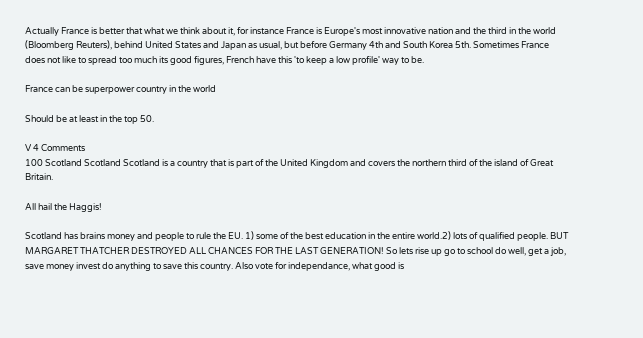Actually France is better that what we think about it, for instance France is Europe's most innovative nation and the third in the world (Bloomberg Reuters), behind United States and Japan as usual, but before Germany 4th and South Korea 5th. Sometimes France does not like to spread too much its good figures, French have this 'to keep a low profile' way to be.

France can be superpower country in the world

Should be at least in the top 50.

V 4 Comments
100 Scotland Scotland Scotland is a country that is part of the United Kingdom and covers the northern third of the island of Great Britain.

All hail the Haggis!

Scotland has brains money and people to rule the EU. 1) some of the best education in the entire world.2) lots of qualified people. BUT MARGARET THATCHER DESTROYED ALL CHANCES FOR THE LAST GENERATION! So lets rise up go to school do well, get a job, save money invest do anything to save this country. Also vote for independance, what good is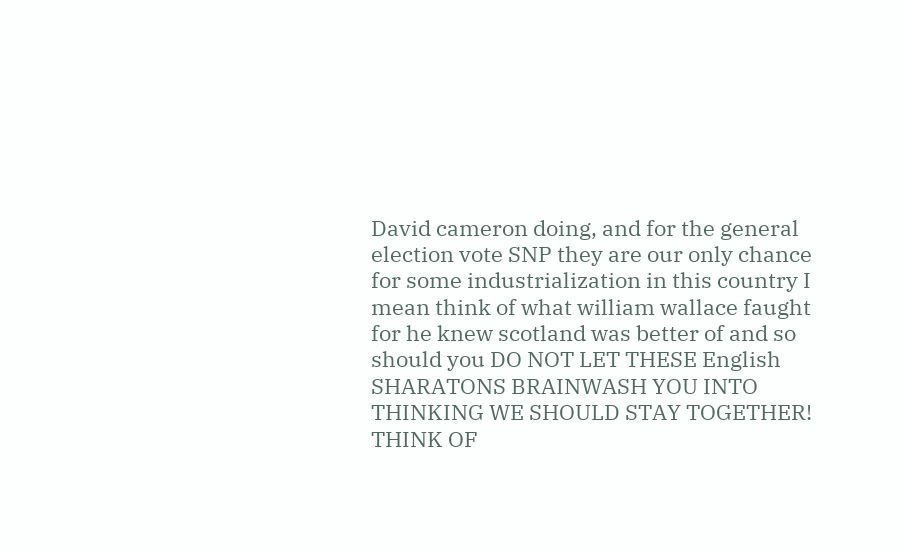David cameron doing, and for the general election vote SNP they are our only chance for some industrialization in this country I mean think of what william wallace faught for he knew scotland was better of and so should you DO NOT LET THESE English SHARATONS BRAINWASH YOU INTO THINKING WE SHOULD STAY TOGETHER! THINK OF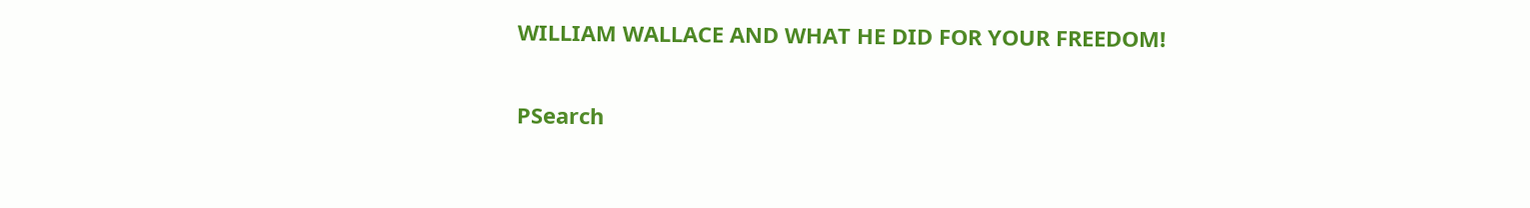WILLIAM WALLACE AND WHAT HE DID FOR YOUR FREEDOM!

PSearch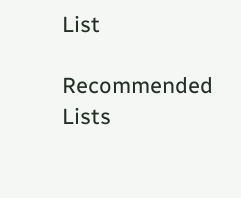List

Recommended Lists